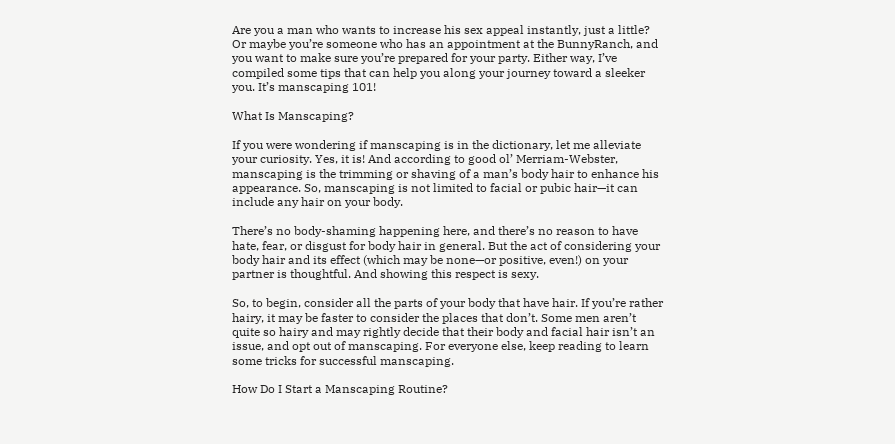Are you a man who wants to increase his sex appeal instantly, just a little? Or maybe you’re someone who has an appointment at the BunnyRanch, and you want to make sure you’re prepared for your party. Either way, I’ve compiled some tips that can help you along your journey toward a sleeker you. It’s manscaping 101!

What Is Manscaping?

If you were wondering if manscaping is in the dictionary, let me alleviate your curiosity. Yes, it is! And according to good ol’ Merriam-Webster, manscaping is the trimming or shaving of a man’s body hair to enhance his appearance. So, manscaping is not limited to facial or pubic hair—it can include any hair on your body.

There’s no body-shaming happening here, and there’s no reason to have hate, fear, or disgust for body hair in general. But the act of considering your body hair and its effect (which may be none—or positive, even!) on your partner is thoughtful. And showing this respect is sexy.

So, to begin, consider all the parts of your body that have hair. If you’re rather hairy, it may be faster to consider the places that don’t. Some men aren’t quite so hairy and may rightly decide that their body and facial hair isn’t an issue, and opt out of manscaping. For everyone else, keep reading to learn some tricks for successful manscaping.

How Do I Start a Manscaping Routine?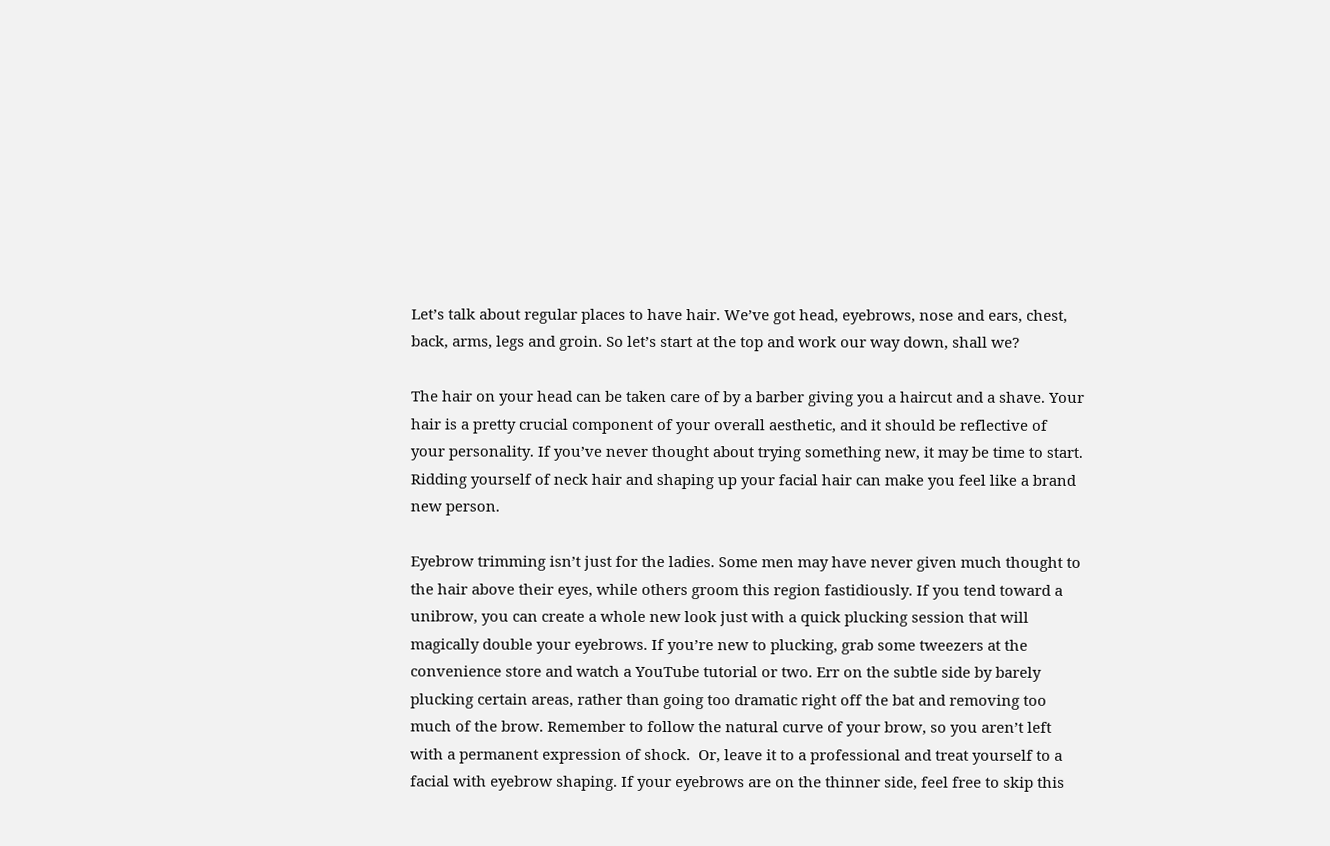Let’s talk about regular places to have hair. We’ve got head, eyebrows, nose and ears, chest, back, arms, legs and groin. So let’s start at the top and work our way down, shall we?

The hair on your head can be taken care of by a barber giving you a haircut and a shave. Your hair is a pretty crucial component of your overall aesthetic, and it should be reflective of your personality. If you’ve never thought about trying something new, it may be time to start. Ridding yourself of neck hair and shaping up your facial hair can make you feel like a brand new person.

Eyebrow trimming isn’t just for the ladies. Some men may have never given much thought to the hair above their eyes, while others groom this region fastidiously. If you tend toward a unibrow, you can create a whole new look just with a quick plucking session that will magically double your eyebrows. If you’re new to plucking, grab some tweezers at the convenience store and watch a YouTube tutorial or two. Err on the subtle side by barely plucking certain areas, rather than going too dramatic right off the bat and removing too much of the brow. Remember to follow the natural curve of your brow, so you aren’t left with a permanent expression of shock.  Or, leave it to a professional and treat yourself to a facial with eyebrow shaping. If your eyebrows are on the thinner side, feel free to skip this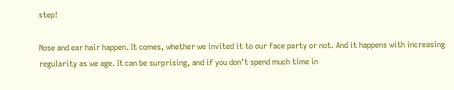step!

Nose and ear hair happen. It comes, whether we invited it to our face party or not. And it happens with increasing regularity as we age. It can be surprising, and if you don’t spend much time in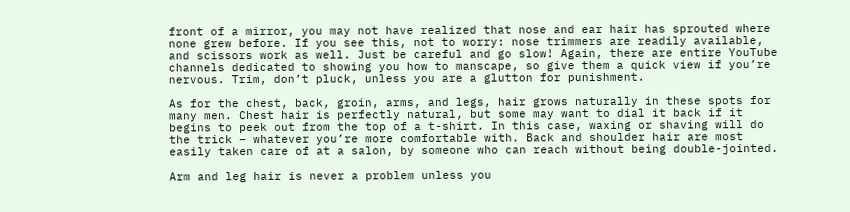front of a mirror, you may not have realized that nose and ear hair has sprouted where none grew before. If you see this, not to worry: nose trimmers are readily available, and scissors work as well. Just be careful and go slow! Again, there are entire YouTube channels dedicated to showing you how to manscape, so give them a quick view if you’re nervous. Trim, don’t pluck, unless you are a glutton for punishment.

As for the chest, back, groin, arms, and legs, hair grows naturally in these spots for many men. Chest hair is perfectly natural, but some may want to dial it back if it begins to peek out from the top of a t-shirt. In this case, waxing or shaving will do the trick – whatever you’re more comfortable with. Back and shoulder hair are most easily taken care of at a salon, by someone who can reach without being double-jointed.

Arm and leg hair is never a problem unless you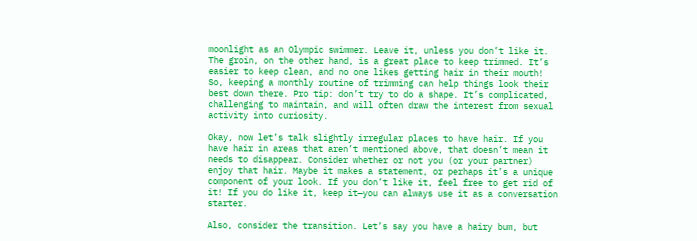moonlight as an Olympic swimmer. Leave it, unless you don’t like it. The groin, on the other hand, is a great place to keep trimmed. It’s easier to keep clean, and no one likes getting hair in their mouth! So, keeping a monthly routine of trimming can help things look their best down there. Pro tip: don’t try to do a shape. It’s complicated, challenging to maintain, and will often draw the interest from sexual activity into curiosity.

Okay, now let’s talk slightly irregular places to have hair. If you have hair in areas that aren’t mentioned above, that doesn’t mean it needs to disappear. Consider whether or not you (or your partner) enjoy that hair. Maybe it makes a statement, or perhaps it’s a unique component of your look. If you don’t like it, feel free to get rid of it! If you do like it, keep it—you can always use it as a conversation starter.

Also, consider the transition. Let’s say you have a hairy bum, but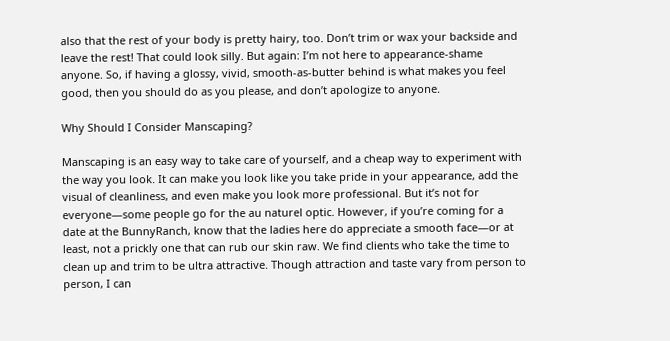also that the rest of your body is pretty hairy, too. Don’t trim or wax your backside and leave the rest! That could look silly. But again: I’m not here to appearance-shame anyone. So, if having a glossy, vivid, smooth-as-butter behind is what makes you feel good, then you should do as you please, and don’t apologize to anyone.

Why Should I Consider Manscaping?

Manscaping is an easy way to take care of yourself, and a cheap way to experiment with the way you look. It can make you look like you take pride in your appearance, add the visual of cleanliness, and even make you look more professional. But it’s not for everyone—some people go for the au naturel optic. However, if you’re coming for a date at the BunnyRanch, know that the ladies here do appreciate a smooth face—or at least, not a prickly one that can rub our skin raw. We find clients who take the time to clean up and trim to be ultra attractive. Though attraction and taste vary from person to person, I can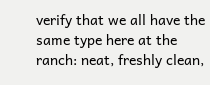verify that we all have the same type here at the ranch: neat, freshly clean,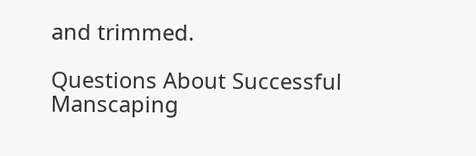and trimmed.

Questions About Successful Manscaping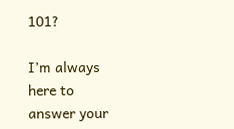101?

I’m always here to answer your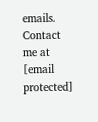emails. Contact me at [email protected]